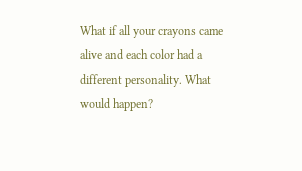What if all your crayons came alive and each color had a different personality. What would happen?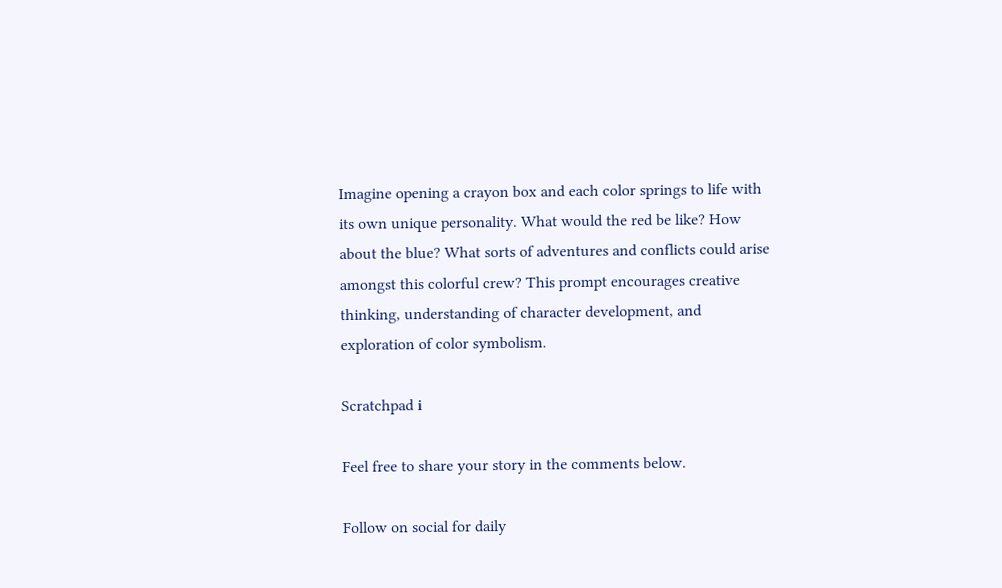Imagine opening a crayon box and each color springs to life with its own unique personality. What would the red be like? How about the blue? What sorts of adventures and conflicts could arise amongst this colorful crew? This prompt encourages creative thinking, understanding of character development, and exploration of color symbolism.

Scratchpad ℹ

Feel free to share your story in the comments below.

Follow on social for daily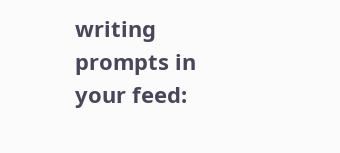writing prompts in your feed: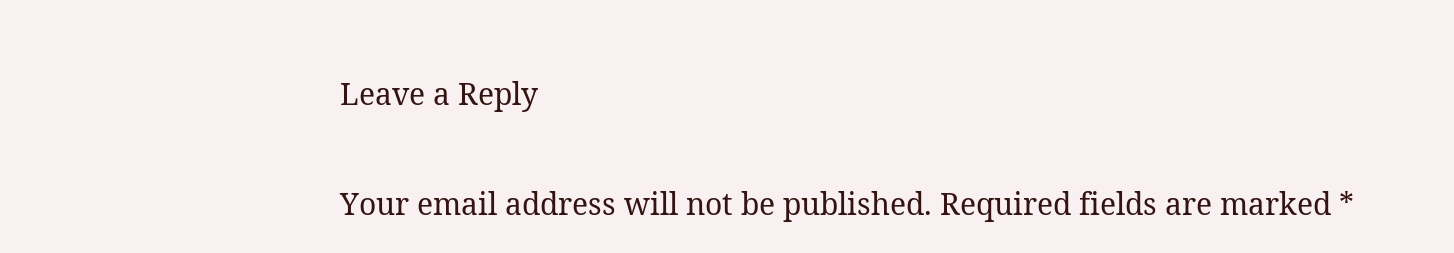Leave a Reply

Your email address will not be published. Required fields are marked *